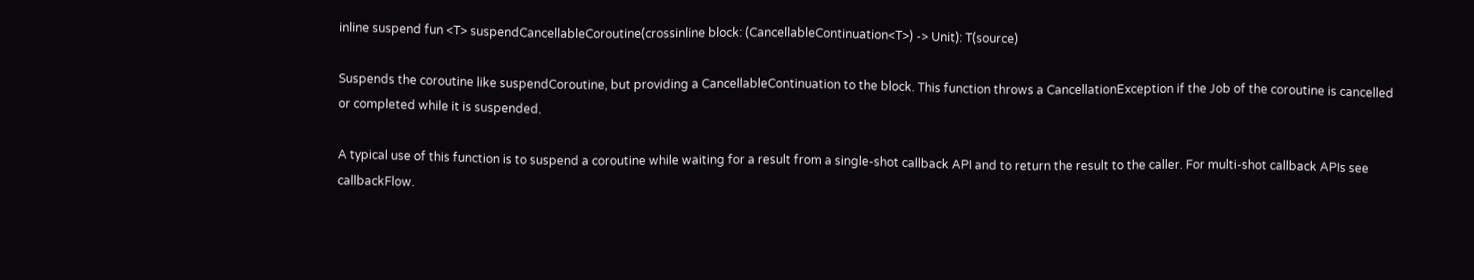inline suspend fun <T> suspendCancellableCoroutine(crossinline block: (CancellableContinuation<T>) -> Unit): T(source)

Suspends the coroutine like suspendCoroutine, but providing a CancellableContinuation to the block. This function throws a CancellationException if the Job of the coroutine is cancelled or completed while it is suspended.

A typical use of this function is to suspend a coroutine while waiting for a result from a single-shot callback API and to return the result to the caller. For multi-shot callback APIs see callbackFlow.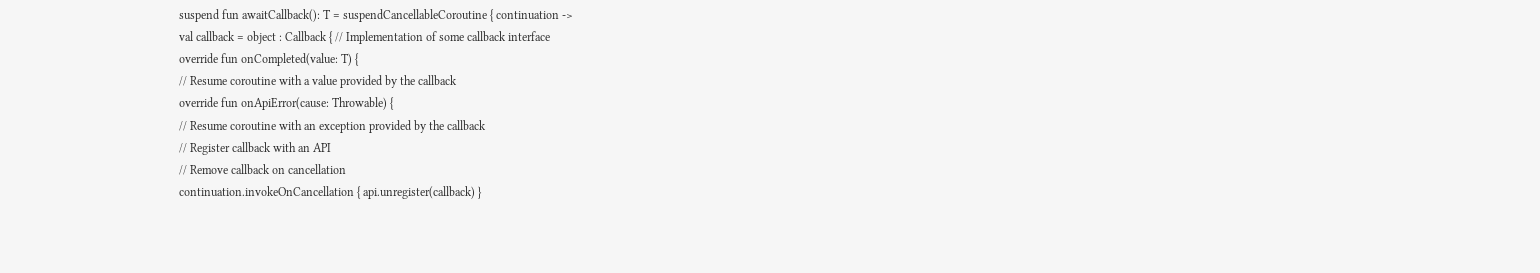suspend fun awaitCallback(): T = suspendCancellableCoroutine { continuation ->
val callback = object : Callback { // Implementation of some callback interface
override fun onCompleted(value: T) {
// Resume coroutine with a value provided by the callback
override fun onApiError(cause: Throwable) {
// Resume coroutine with an exception provided by the callback
// Register callback with an API
// Remove callback on cancellation
continuation.invokeOnCancellation { api.unregister(callback) }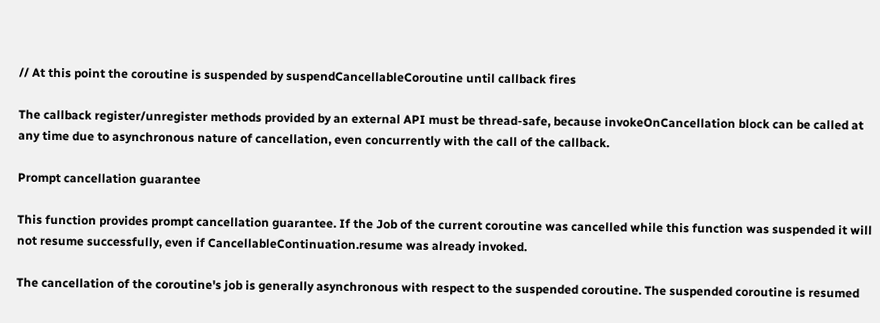// At this point the coroutine is suspended by suspendCancellableCoroutine until callback fires

The callback register/unregister methods provided by an external API must be thread-safe, because invokeOnCancellation block can be called at any time due to asynchronous nature of cancellation, even concurrently with the call of the callback.

Prompt cancellation guarantee

This function provides prompt cancellation guarantee. If the Job of the current coroutine was cancelled while this function was suspended it will not resume successfully, even if CancellableContinuation.resume was already invoked.

The cancellation of the coroutine's job is generally asynchronous with respect to the suspended coroutine. The suspended coroutine is resumed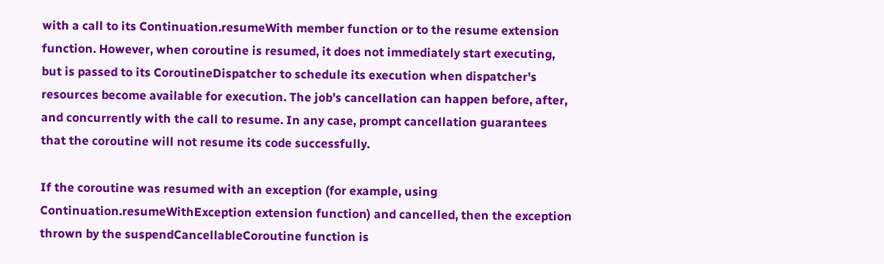with a call to its Continuation.resumeWith member function or to the resume extension function. However, when coroutine is resumed, it does not immediately start executing, but is passed to its CoroutineDispatcher to schedule its execution when dispatcher's resources become available for execution. The job's cancellation can happen before, after, and concurrently with the call to resume. In any case, prompt cancellation guarantees that the coroutine will not resume its code successfully.

If the coroutine was resumed with an exception (for example, using Continuation.resumeWithException extension function) and cancelled, then the exception thrown by the suspendCancellableCoroutine function is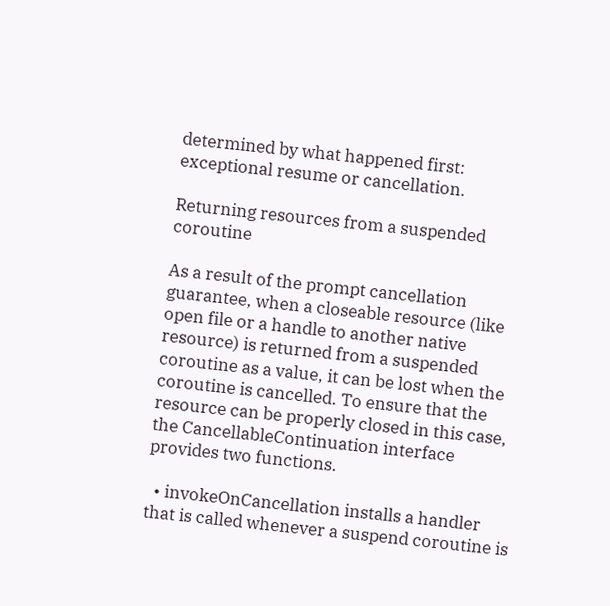determined by what happened first: exceptional resume or cancellation.

Returning resources from a suspended coroutine

As a result of the prompt cancellation guarantee, when a closeable resource (like open file or a handle to another native resource) is returned from a suspended coroutine as a value, it can be lost when the coroutine is cancelled. To ensure that the resource can be properly closed in this case, the CancellableContinuation interface provides two functions.

  • invokeOnCancellation installs a handler that is called whenever a suspend coroutine is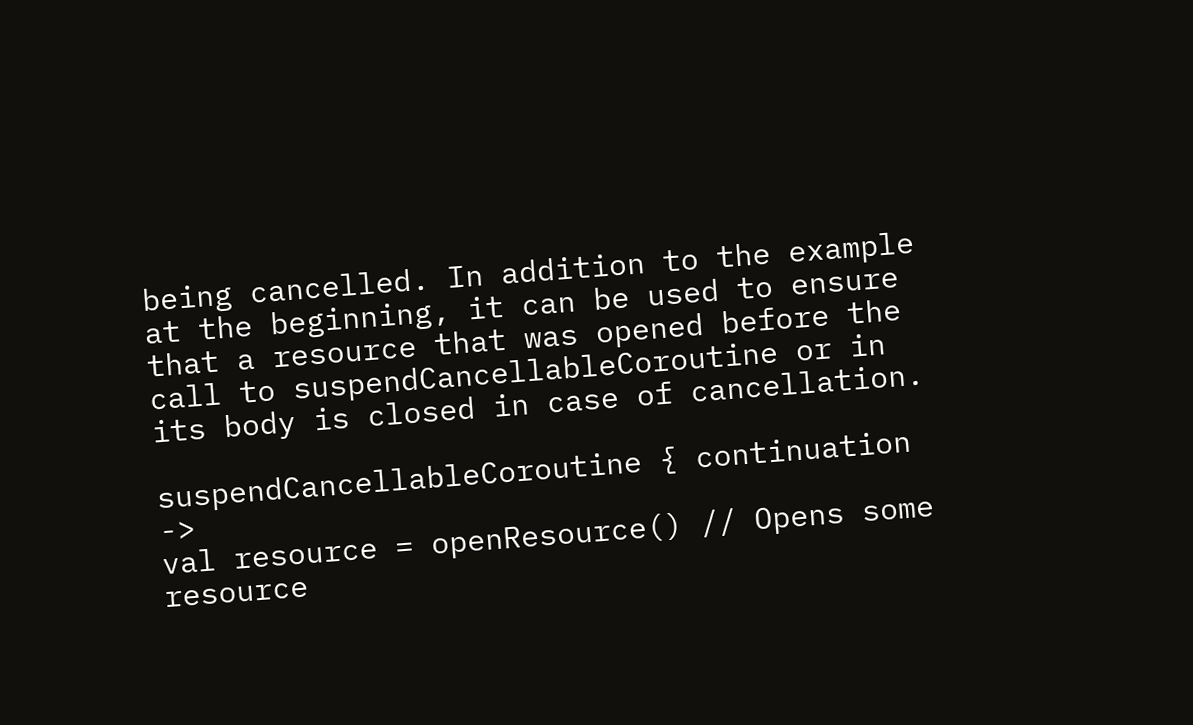being cancelled. In addition to the example at the beginning, it can be used to ensure that a resource that was opened before the call to suspendCancellableCoroutine or in its body is closed in case of cancellation.

suspendCancellableCoroutine { continuation ->
val resource = openResource() // Opens some resource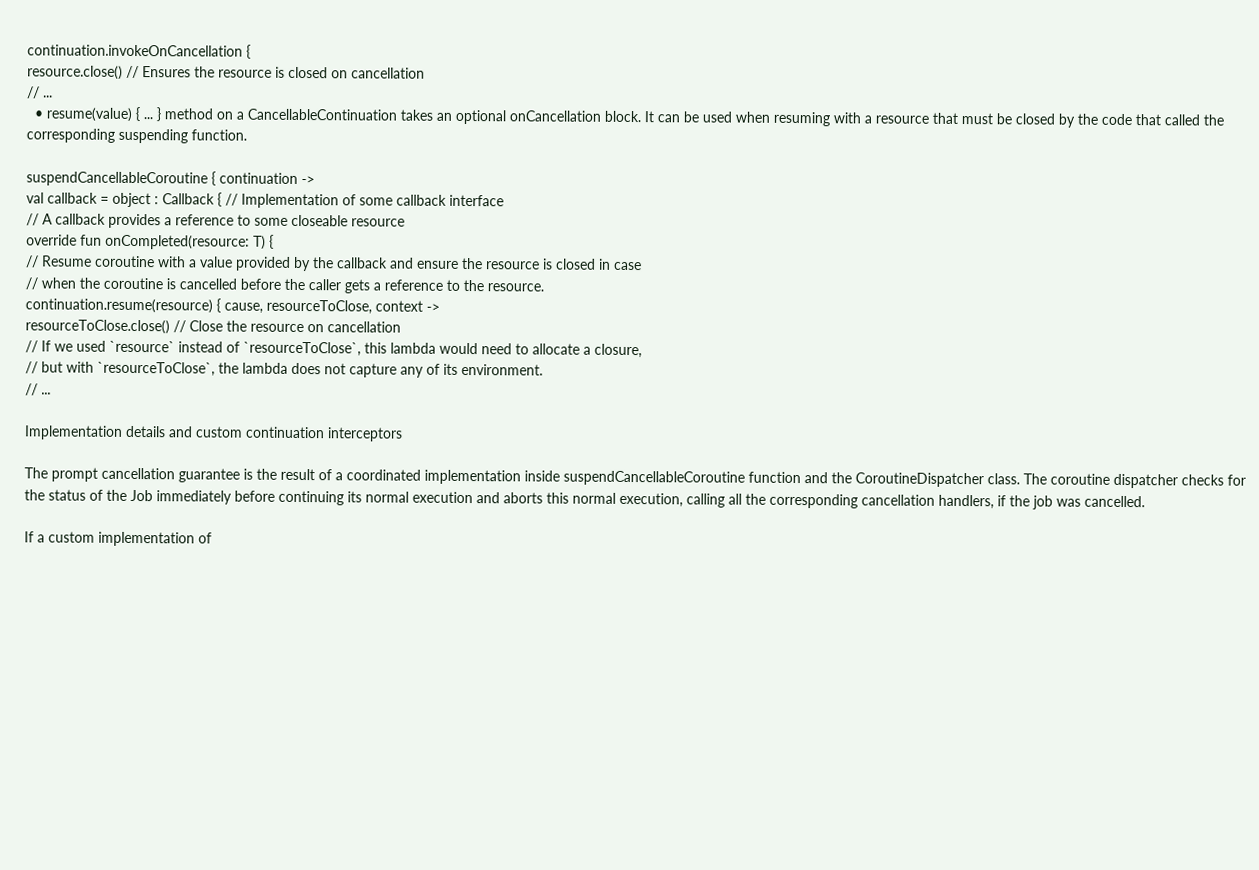continuation.invokeOnCancellation {
resource.close() // Ensures the resource is closed on cancellation
// ...
  • resume(value) { ... } method on a CancellableContinuation takes an optional onCancellation block. It can be used when resuming with a resource that must be closed by the code that called the corresponding suspending function.

suspendCancellableCoroutine { continuation ->
val callback = object : Callback { // Implementation of some callback interface
// A callback provides a reference to some closeable resource
override fun onCompleted(resource: T) {
// Resume coroutine with a value provided by the callback and ensure the resource is closed in case
// when the coroutine is cancelled before the caller gets a reference to the resource.
continuation.resume(resource) { cause, resourceToClose, context ->
resourceToClose.close() // Close the resource on cancellation
// If we used `resource` instead of `resourceToClose`, this lambda would need to allocate a closure,
// but with `resourceToClose`, the lambda does not capture any of its environment.
// ...

Implementation details and custom continuation interceptors

The prompt cancellation guarantee is the result of a coordinated implementation inside suspendCancellableCoroutine function and the CoroutineDispatcher class. The coroutine dispatcher checks for the status of the Job immediately before continuing its normal execution and aborts this normal execution, calling all the corresponding cancellation handlers, if the job was cancelled.

If a custom implementation of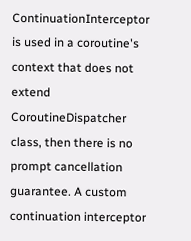ContinuationInterceptor is used in a coroutine's context that does not extend CoroutineDispatcher class, then there is no prompt cancellation guarantee. A custom continuation interceptor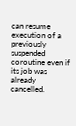can resume execution of a previously suspended coroutine even if its job was already cancelled.